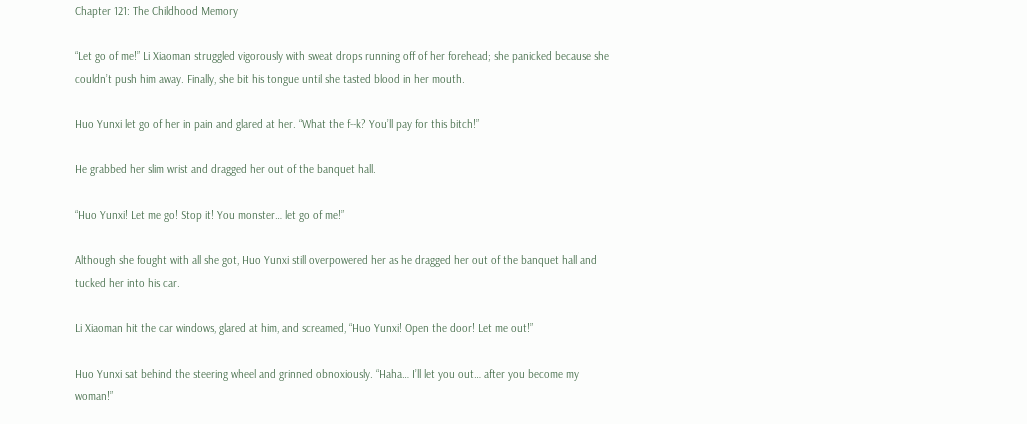Chapter 121: The Childhood Memory

“Let go of me!” Li Xiaoman struggled vigorously with sweat drops running off of her forehead; she panicked because she couldn’t push him away. Finally, she bit his tongue until she tasted blood in her mouth.

Huo Yunxi let go of her in pain and glared at her. “What the f--k? You’ll pay for this bitch!”

He grabbed her slim wrist and dragged her out of the banquet hall.

“Huo Yunxi! Let me go! Stop it! You monster… let go of me!”

Although she fought with all she got, Huo Yunxi still overpowered her as he dragged her out of the banquet hall and tucked her into his car.

Li Xiaoman hit the car windows, glared at him, and screamed, “Huo Yunxi! Open the door! Let me out!”

Huo Yunxi sat behind the steering wheel and grinned obnoxiously. “Haha… I’ll let you out… after you become my woman!”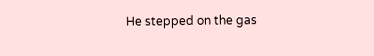He stepped on the gas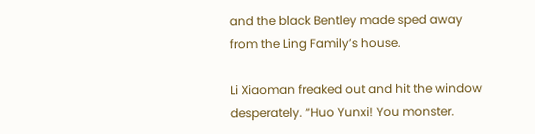and the black Bentley made sped away from the Ling Family’s house.

Li Xiaoman freaked out and hit the window desperately. “Huo Yunxi! You monster.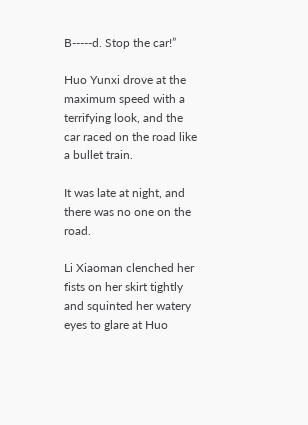B-----d. Stop the car!”

Huo Yunxi drove at the maximum speed with a terrifying look, and the car raced on the road like a bullet train.

It was late at night, and there was no one on the road.

Li Xiaoman clenched her fists on her skirt tightly and squinted her watery eyes to glare at Huo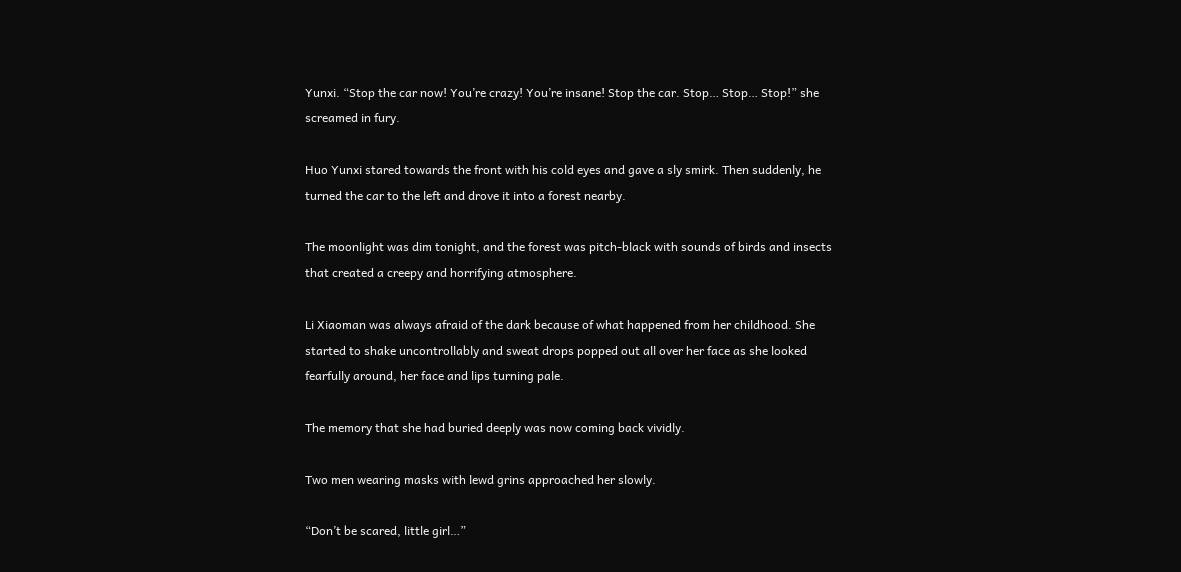Yunxi. “Stop the car now! You’re crazy! You’re insane! Stop the car. Stop… Stop… Stop!” she screamed in fury.

Huo Yunxi stared towards the front with his cold eyes and gave a sly smirk. Then suddenly, he turned the car to the left and drove it into a forest nearby.

The moonlight was dim tonight, and the forest was pitch-black with sounds of birds and insects that created a creepy and horrifying atmosphere.

Li Xiaoman was always afraid of the dark because of what happened from her childhood. She started to shake uncontrollably and sweat drops popped out all over her face as she looked fearfully around, her face and lips turning pale.

The memory that she had buried deeply was now coming back vividly.

Two men wearing masks with lewd grins approached her slowly.

“Don’t be scared, little girl…”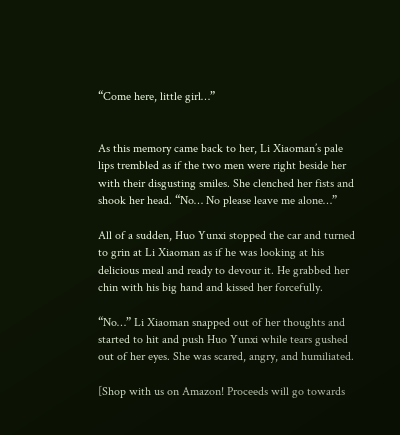“Come here, little girl…”


As this memory came back to her, Li Xiaoman’s pale lips trembled as if the two men were right beside her with their disgusting smiles. She clenched her fists and shook her head. “No… No please leave me alone…”

All of a sudden, Huo Yunxi stopped the car and turned to grin at Li Xiaoman as if he was looking at his delicious meal and ready to devour it. He grabbed her chin with his big hand and kissed her forcefully.

“No…” Li Xiaoman snapped out of her thoughts and started to hit and push Huo Yunxi while tears gushed out of her eyes. She was scared, angry, and humiliated.

[Shop with us on Amazon! Proceeds will go towards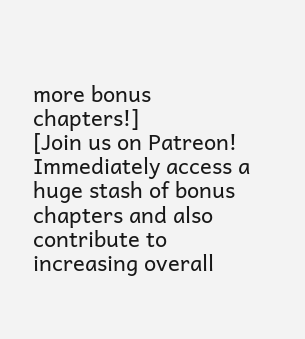more bonus chapters!]
[Join us on Patreon! Immediately access a huge stash of bonus chapters and also contribute to increasing overall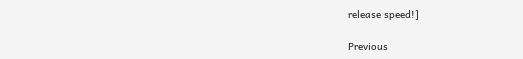release speed!]

Previous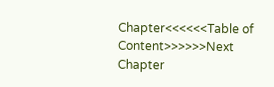Chapter<<<<<<Table of Content>>>>>>Next Chapter